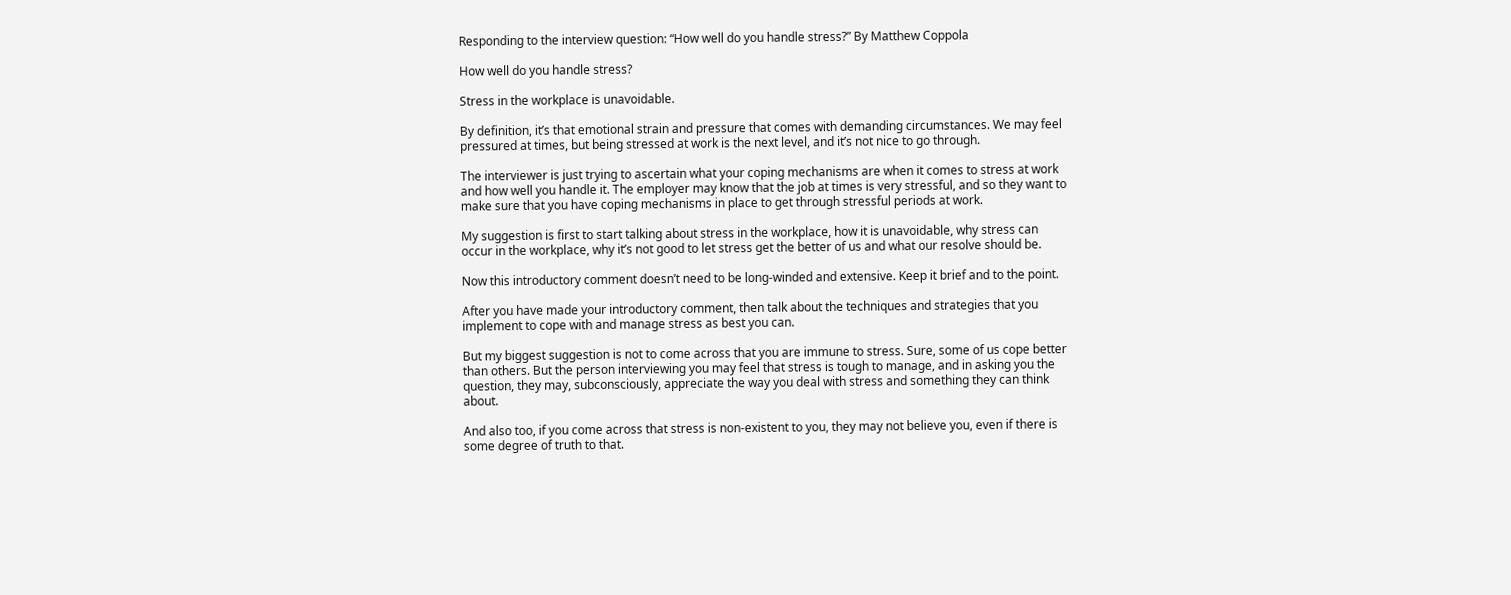Responding to the interview question: “How well do you handle stress?” By Matthew Coppola

How well do you handle stress?

Stress in the workplace is unavoidable.

By definition, it’s that emotional strain and pressure that comes with demanding circumstances. We may feel pressured at times, but being stressed at work is the next level, and it’s not nice to go through.

The interviewer is just trying to ascertain what your coping mechanisms are when it comes to stress at work and how well you handle it. The employer may know that the job at times is very stressful, and so they want to make sure that you have coping mechanisms in place to get through stressful periods at work.

My suggestion is first to start talking about stress in the workplace, how it is unavoidable, why stress can occur in the workplace, why it’s not good to let stress get the better of us and what our resolve should be.

Now this introductory comment doesn’t need to be long-winded and extensive. Keep it brief and to the point.

After you have made your introductory comment, then talk about the techniques and strategies that you implement to cope with and manage stress as best you can.

But my biggest suggestion is not to come across that you are immune to stress. Sure, some of us cope better than others. But the person interviewing you may feel that stress is tough to manage, and in asking you the question, they may, subconsciously, appreciate the way you deal with stress and something they can think about.

And also too, if you come across that stress is non-existent to you, they may not believe you, even if there is some degree of truth to that.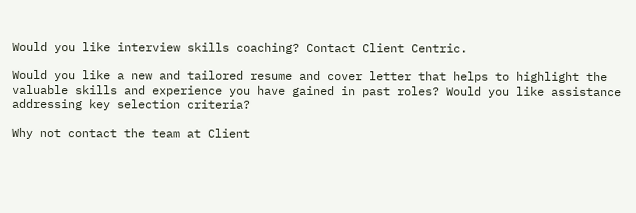Would you like interview skills coaching? Contact Client Centric.

Would you like a new and tailored resume and cover letter that helps to highlight the valuable skills and experience you have gained in past roles? Would you like assistance addressing key selection criteria?

Why not contact the team at Client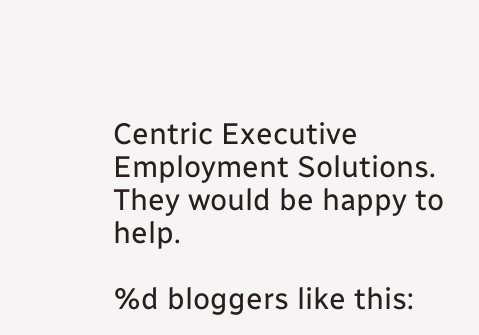Centric Executive Employment Solutions. They would be happy to help.

%d bloggers like this: